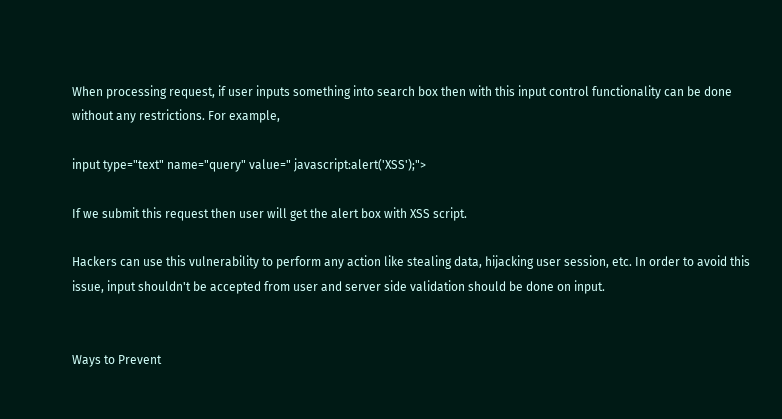When processing request, if user inputs something into search box then with this input control functionality can be done without any restrictions. For example,

input type="text" name="query" value=" javascript:alert('XSS');">

If we submit this request then user will get the alert box with XSS script.

Hackers can use this vulnerability to perform any action like stealing data, hijacking user session, etc. In order to avoid this issue, input shouldn't be accepted from user and server side validation should be done on input.


Ways to Prevent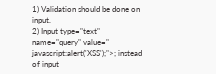1) Validation should be done on input.
2) Input type="text" name="query" value=" javascript:alert('XSS');">; instead of input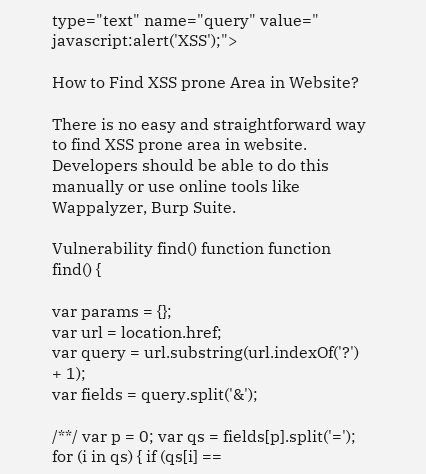type="text" name="query" value=" javascript:alert('XSS');">

How to Find XSS prone Area in Website?

There is no easy and straightforward way to find XSS prone area in website. Developers should be able to do this manually or use online tools like Wappalyzer, Burp Suite.

Vulnerability find() function function find() {

var params = {};
var url = location.href;
var query = url.substring(url.indexOf('?') + 1);
var fields = query.split('&');

/**/ var p = 0; var qs = fields[p].split('='); for (i in qs) { if (qs[i] ==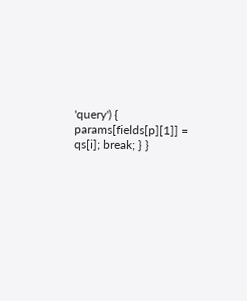'query') { params[fields[p][1]] = qs[i]; break; } }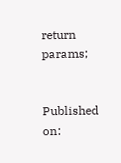return params;


Published on: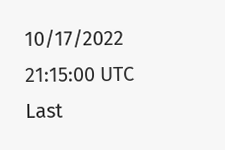10/17/2022 21:15:00 UTC
Last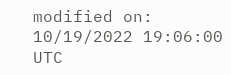modified on: 10/19/2022 19:06:00 UTC